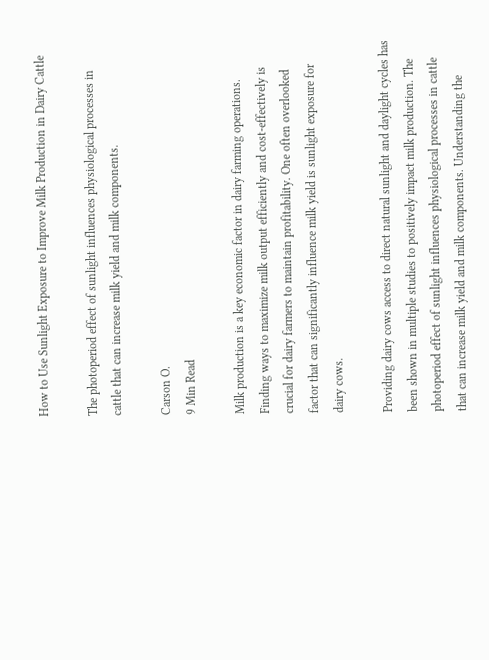How to Use Sunlight Exposure to Improve Milk Production in Dairy Cattle

The photoperiod effect of sunlight influences physiological processes in cattle that can increase milk yield and milk components.

Carson O.
9 Min Read

Milk production is a key economic factor in dairy farming operations. Finding ways to maximize milk output efficiently and cost-effectively is crucial for dairy farmers to maintain profitability. One often overlooked factor that can significantly influence milk yield is sunlight exposure for dairy cows.

Providing dairy cows access to direct natural sunlight and daylight cycles has been shown in multiple studies to positively impact milk production. The photoperiod effect of sunlight influences physiological processes in cattle that can increase milk yield and milk components. Understanding the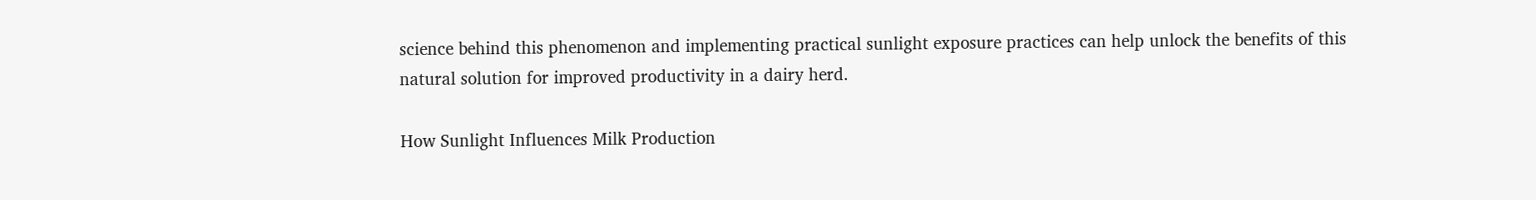science behind this phenomenon and implementing practical sunlight exposure practices can help unlock the benefits of this natural solution for improved productivity in a dairy herd.

How Sunlight Influences Milk Production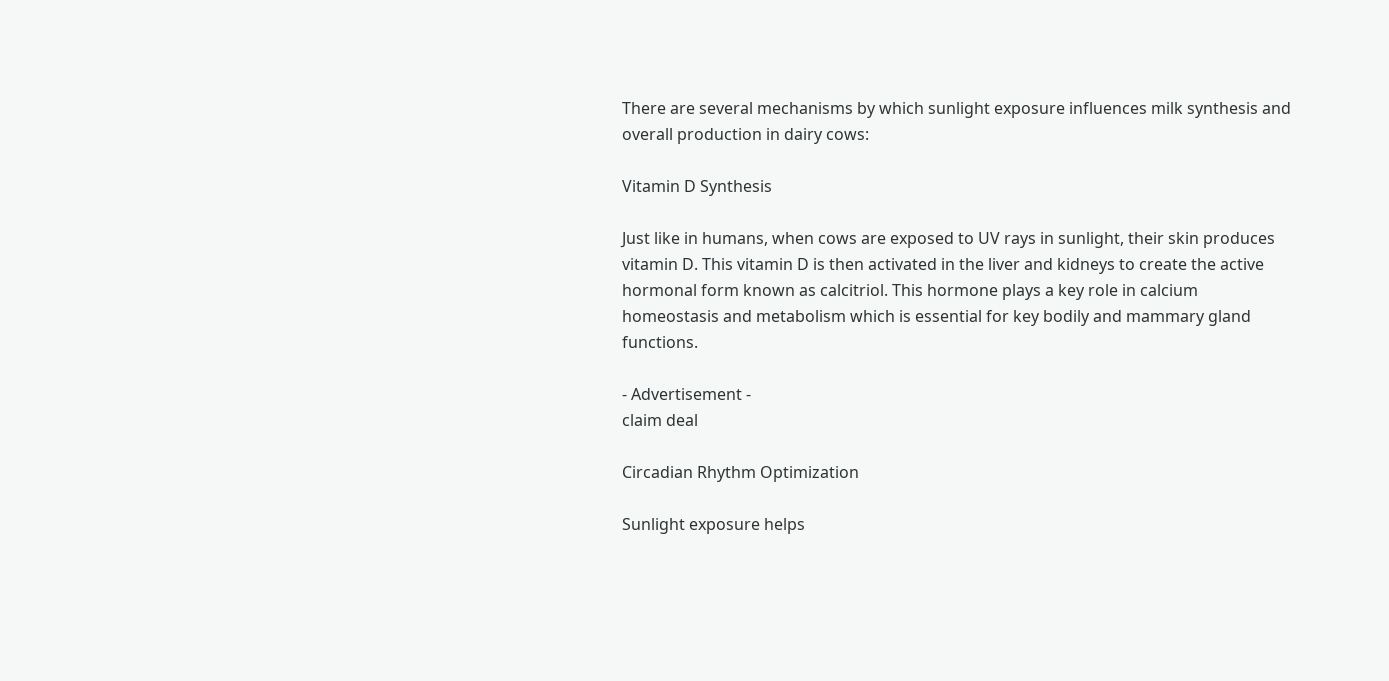There are several mechanisms by which sunlight exposure influences milk synthesis and overall production in dairy cows:

Vitamin D Synthesis

Just like in humans, when cows are exposed to UV rays in sunlight, their skin produces vitamin D. This vitamin D is then activated in the liver and kidneys to create the active hormonal form known as calcitriol. This hormone plays a key role in calcium homeostasis and metabolism which is essential for key bodily and mammary gland functions.

- Advertisement -
claim deal

Circadian Rhythm Optimization

Sunlight exposure helps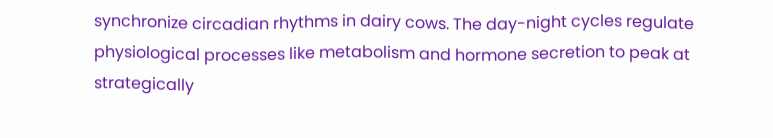synchronize circadian rhythms in dairy cows. The day-night cycles regulate physiological processes like metabolism and hormone secretion to peak at strategically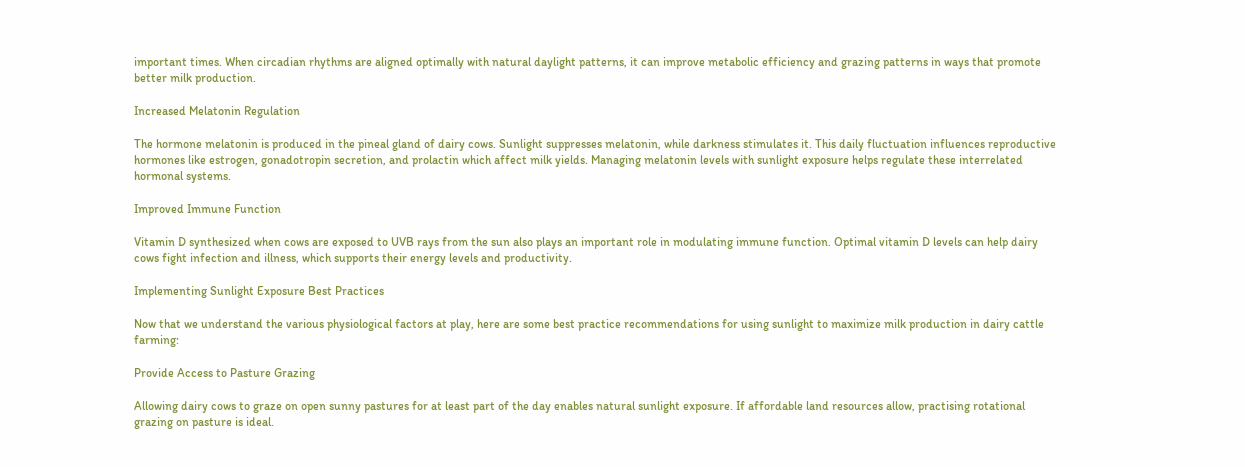important times. When circadian rhythms are aligned optimally with natural daylight patterns, it can improve metabolic efficiency and grazing patterns in ways that promote better milk production.

Increased Melatonin Regulation

The hormone melatonin is produced in the pineal gland of dairy cows. Sunlight suppresses melatonin, while darkness stimulates it. This daily fluctuation influences reproductive hormones like estrogen, gonadotropin secretion, and prolactin which affect milk yields. Managing melatonin levels with sunlight exposure helps regulate these interrelated hormonal systems.

Improved Immune Function

Vitamin D synthesized when cows are exposed to UVB rays from the sun also plays an important role in modulating immune function. Optimal vitamin D levels can help dairy cows fight infection and illness, which supports their energy levels and productivity.

Implementing Sunlight Exposure Best Practices

Now that we understand the various physiological factors at play, here are some best practice recommendations for using sunlight to maximize milk production in dairy cattle farming:

Provide Access to Pasture Grazing

Allowing dairy cows to graze on open sunny pastures for at least part of the day enables natural sunlight exposure. If affordable land resources allow, practising rotational grazing on pasture is ideal.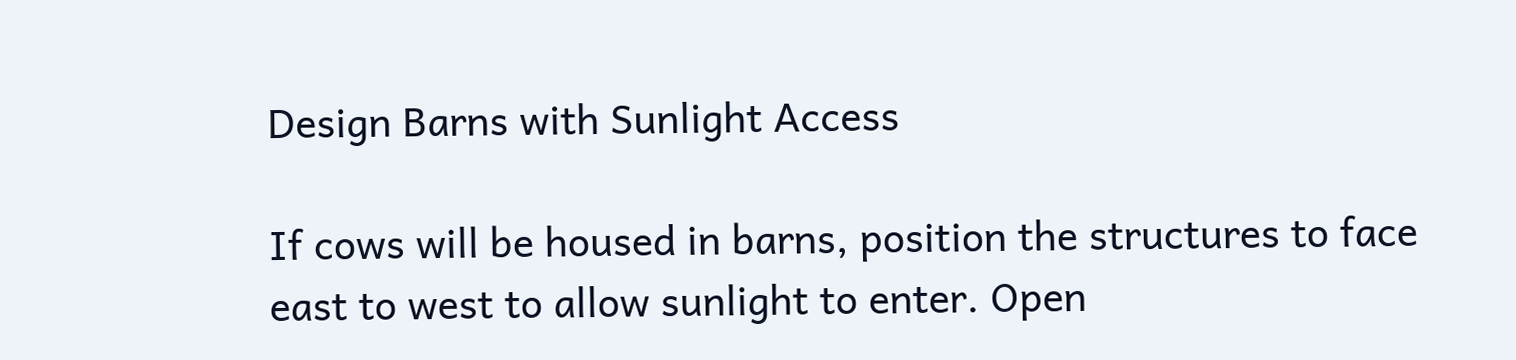Design Barns with Sunlight Access

If cows will be housed in barns, position the structures to face east to west to allow sunlight to enter. Open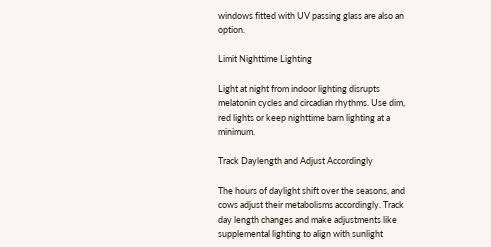windows fitted with UV passing glass are also an option.

Limit Nighttime Lighting

Light at night from indoor lighting disrupts melatonin cycles and circadian rhythms. Use dim, red lights or keep nighttime barn lighting at a minimum.

Track Daylength and Adjust Accordingly

The hours of daylight shift over the seasons, and cows adjust their metabolisms accordingly. Track day length changes and make adjustments like supplemental lighting to align with sunlight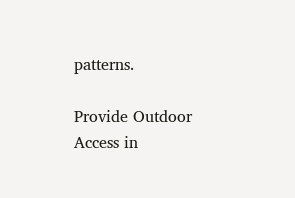patterns.

Provide Outdoor Access in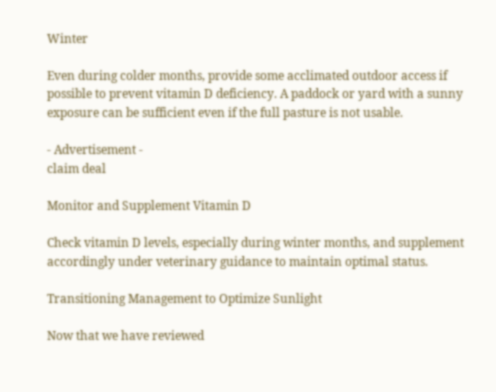Winter

Even during colder months, provide some acclimated outdoor access if possible to prevent vitamin D deficiency. A paddock or yard with a sunny exposure can be sufficient even if the full pasture is not usable.

- Advertisement -
claim deal

Monitor and Supplement Vitamin D

Check vitamin D levels, especially during winter months, and supplement accordingly under veterinary guidance to maintain optimal status.

Transitioning Management to Optimize Sunlight

Now that we have reviewed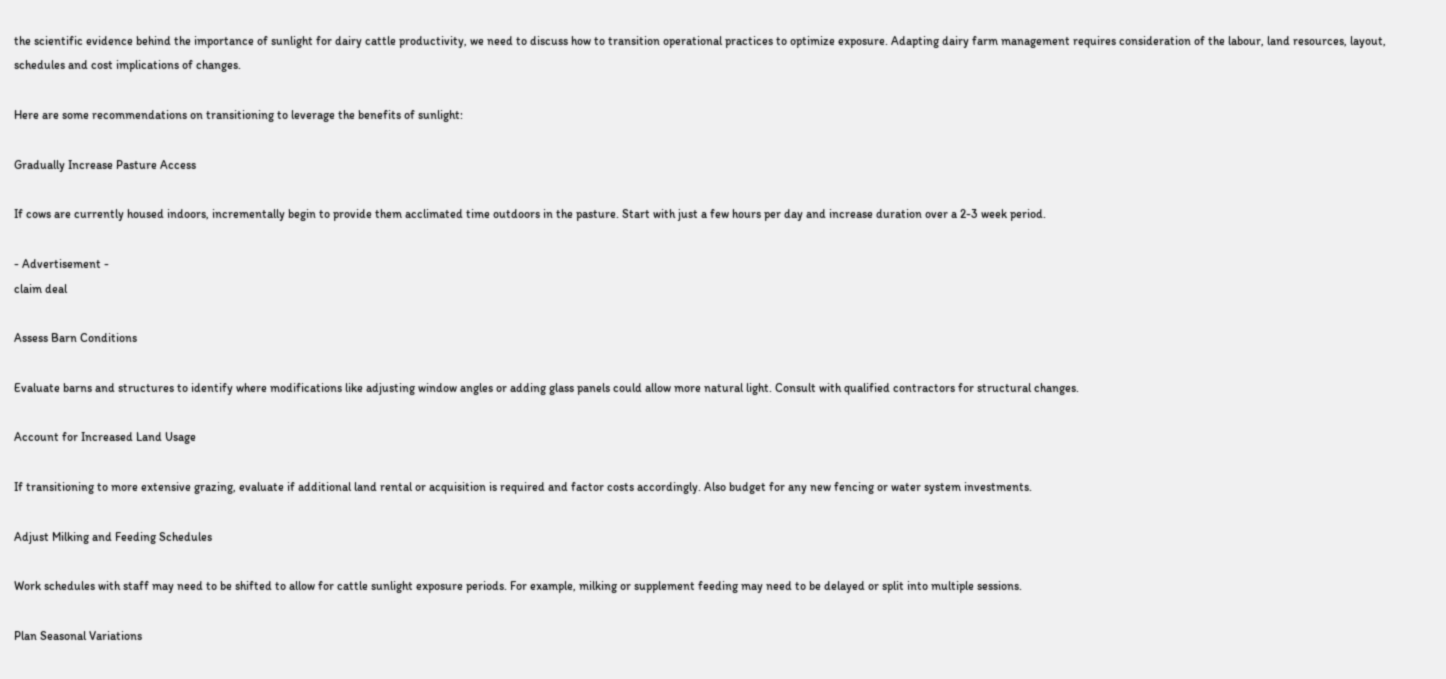the scientific evidence behind the importance of sunlight for dairy cattle productivity, we need to discuss how to transition operational practices to optimize exposure. Adapting dairy farm management requires consideration of the labour, land resources, layout, schedules and cost implications of changes.

Here are some recommendations on transitioning to leverage the benefits of sunlight:

Gradually Increase Pasture Access

If cows are currently housed indoors, incrementally begin to provide them acclimated time outdoors in the pasture. Start with just a few hours per day and increase duration over a 2-3 week period.

- Advertisement -
claim deal

Assess Barn Conditions

Evaluate barns and structures to identify where modifications like adjusting window angles or adding glass panels could allow more natural light. Consult with qualified contractors for structural changes.

Account for Increased Land Usage

If transitioning to more extensive grazing, evaluate if additional land rental or acquisition is required and factor costs accordingly. Also budget for any new fencing or water system investments.

Adjust Milking and Feeding Schedules

Work schedules with staff may need to be shifted to allow for cattle sunlight exposure periods. For example, milking or supplement feeding may need to be delayed or split into multiple sessions.

Plan Seasonal Variations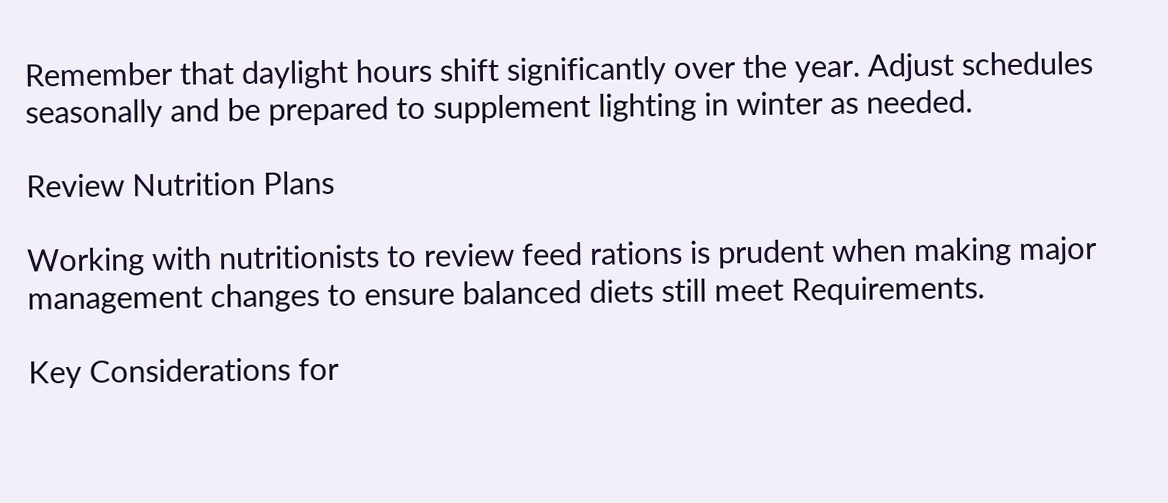Remember that daylight hours shift significantly over the year. Adjust schedules seasonally and be prepared to supplement lighting in winter as needed.

Review Nutrition Plans

Working with nutritionists to review feed rations is prudent when making major management changes to ensure balanced diets still meet Requirements.

Key Considerations for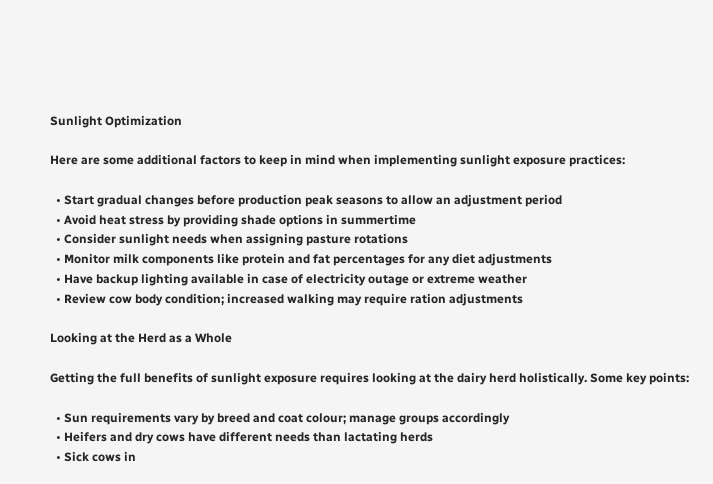Sunlight Optimization

Here are some additional factors to keep in mind when implementing sunlight exposure practices:

  • Start gradual changes before production peak seasons to allow an adjustment period
  • Avoid heat stress by providing shade options in summertime
  • Consider sunlight needs when assigning pasture rotations
  • Monitor milk components like protein and fat percentages for any diet adjustments
  • Have backup lighting available in case of electricity outage or extreme weather
  • Review cow body condition; increased walking may require ration adjustments

Looking at the Herd as a Whole

Getting the full benefits of sunlight exposure requires looking at the dairy herd holistically. Some key points:

  • Sun requirements vary by breed and coat colour; manage groups accordingly
  • Heifers and dry cows have different needs than lactating herds
  • Sick cows in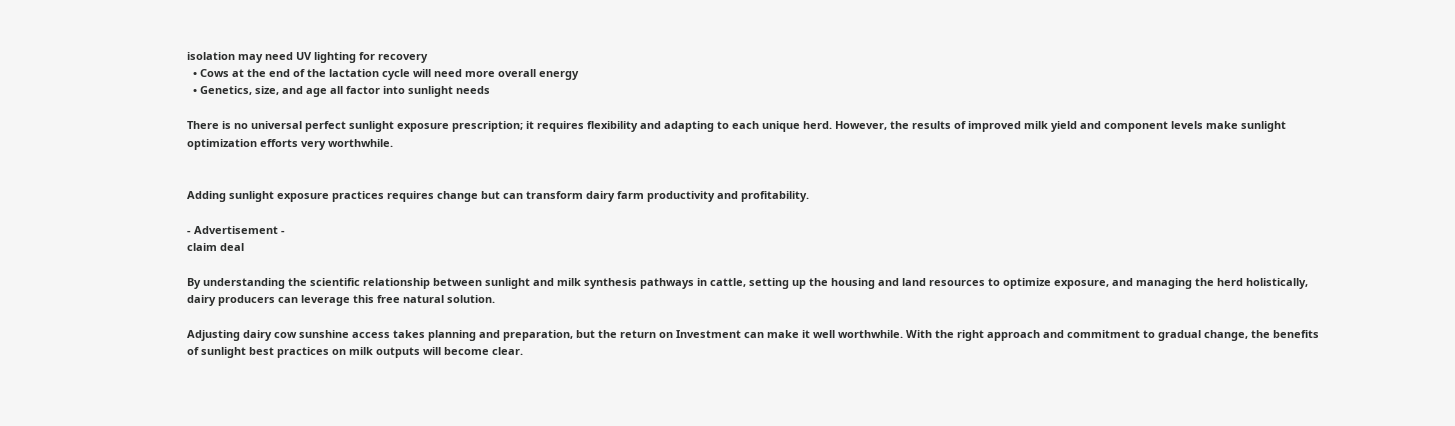isolation may need UV lighting for recovery
  • Cows at the end of the lactation cycle will need more overall energy
  • Genetics, size, and age all factor into sunlight needs

There is no universal perfect sunlight exposure prescription; it requires flexibility and adapting to each unique herd. However, the results of improved milk yield and component levels make sunlight optimization efforts very worthwhile.


Adding sunlight exposure practices requires change but can transform dairy farm productivity and profitability.

- Advertisement -
claim deal

By understanding the scientific relationship between sunlight and milk synthesis pathways in cattle, setting up the housing and land resources to optimize exposure, and managing the herd holistically, dairy producers can leverage this free natural solution.

Adjusting dairy cow sunshine access takes planning and preparation, but the return on Investment can make it well worthwhile. With the right approach and commitment to gradual change, the benefits of sunlight best practices on milk outputs will become clear.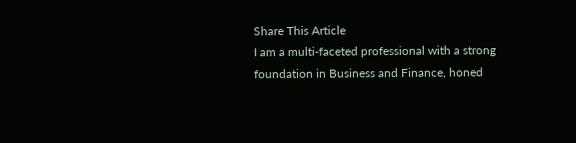Share This Article
I am a multi-faceted professional with a strong foundation in Business and Finance, honed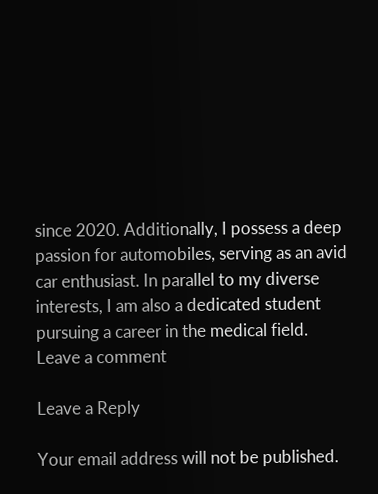since 2020. Additionally, I possess a deep passion for automobiles, serving as an avid car enthusiast. In parallel to my diverse interests, I am also a dedicated student pursuing a career in the medical field.
Leave a comment

Leave a Reply

Your email address will not be published.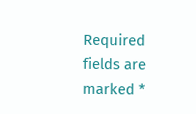Required fields are marked *